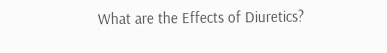What are the Effects of Diuretics?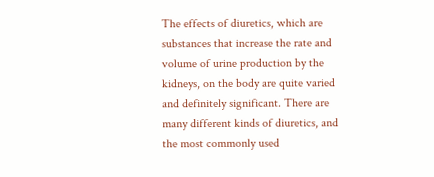The effects of diuretics, which are substances that increase the rate and volume of urine production by the kidneys, on the body are quite varied and definitely significant. There are many different kinds of diuretics, and the most commonly used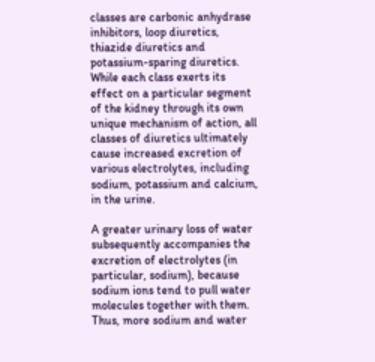classes are carbonic anhydrase inhibitors, loop diuretics, thiazide diuretics and potassium-sparing diuretics. While each class exerts its effect on a particular segment of the kidney through its own unique mechanism of action, all classes of diuretics ultimately cause increased excretion of various electrolytes, including sodium, potassium and calcium, in the urine.

A greater urinary loss of water subsequently accompanies the excretion of electrolytes (in particular, sodium), because sodium ions tend to pull water molecules together with them. Thus, more sodium and water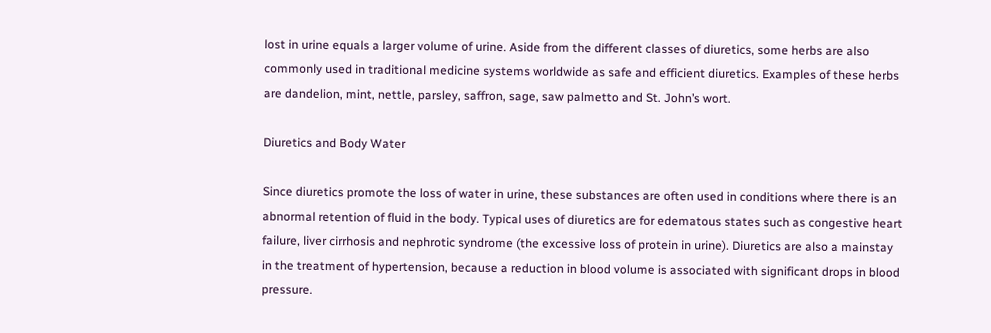lost in urine equals a larger volume of urine. Aside from the different classes of diuretics, some herbs are also commonly used in traditional medicine systems worldwide as safe and efficient diuretics. Examples of these herbs are dandelion, mint, nettle, parsley, saffron, sage, saw palmetto and St. John’s wort.

Diuretics and Body Water

Since diuretics promote the loss of water in urine, these substances are often used in conditions where there is an abnormal retention of fluid in the body. Typical uses of diuretics are for edematous states such as congestive heart failure, liver cirrhosis and nephrotic syndrome (the excessive loss of protein in urine). Diuretics are also a mainstay in the treatment of hypertension, because a reduction in blood volume is associated with significant drops in blood pressure.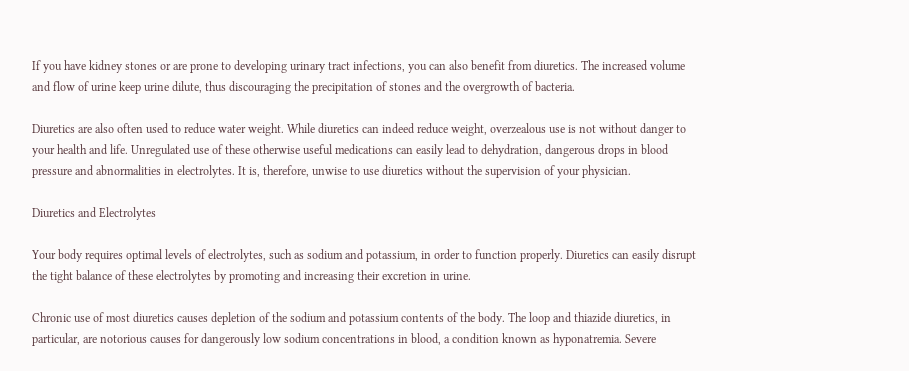If you have kidney stones or are prone to developing urinary tract infections, you can also benefit from diuretics. The increased volume and flow of urine keep urine dilute, thus discouraging the precipitation of stones and the overgrowth of bacteria.

Diuretics are also often used to reduce water weight. While diuretics can indeed reduce weight, overzealous use is not without danger to your health and life. Unregulated use of these otherwise useful medications can easily lead to dehydration, dangerous drops in blood pressure and abnormalities in electrolytes. It is, therefore, unwise to use diuretics without the supervision of your physician.

Diuretics and Electrolytes

Your body requires optimal levels of electrolytes, such as sodium and potassium, in order to function properly. Diuretics can easily disrupt the tight balance of these electrolytes by promoting and increasing their excretion in urine.

Chronic use of most diuretics causes depletion of the sodium and potassium contents of the body. The loop and thiazide diuretics, in particular, are notorious causes for dangerously low sodium concentrations in blood, a condition known as hyponatremia. Severe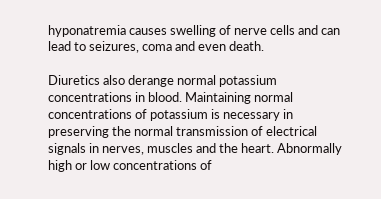hyponatremia causes swelling of nerve cells and can lead to seizures, coma and even death.

Diuretics also derange normal potassium concentrations in blood. Maintaining normal concentrations of potassium is necessary in preserving the normal transmission of electrical signals in nerves, muscles and the heart. Abnormally high or low concentrations of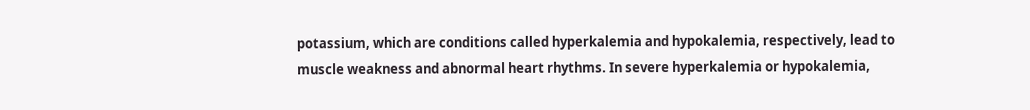potassium, which are conditions called hyperkalemia and hypokalemia, respectively, lead to muscle weakness and abnormal heart rhythms. In severe hyperkalemia or hypokalemia,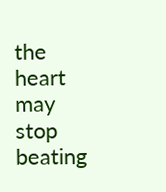the heart may stop beating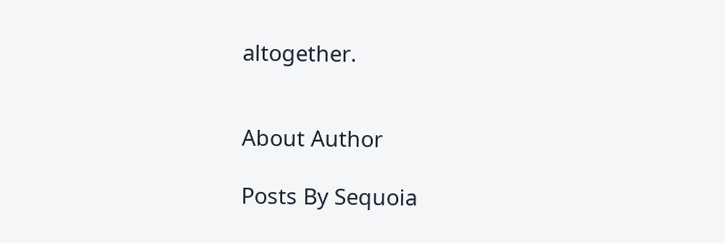altogether.


About Author

Posts By Sequoia